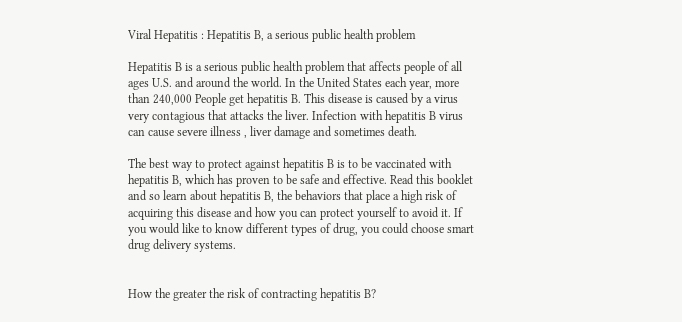Viral Hepatitis : Hepatitis B, a serious public health problem

Hepatitis B is a serious public health problem that affects people of all ages U.S. and around the world. In the United States each year, more than 240,000 People get hepatitis B. This disease is caused by a virus very contagious that attacks the liver. Infection with hepatitis B virus can cause severe illness , liver damage and sometimes death.

The best way to protect against hepatitis B is to be vaccinated with hepatitis B, which has proven to be safe and effective. Read this booklet and so learn about hepatitis B, the behaviors that place a high risk of acquiring this disease and how you can protect yourself to avoid it. If you would like to know different types of drug, you could choose smart drug delivery systems.


How the greater the risk of contracting hepatitis B?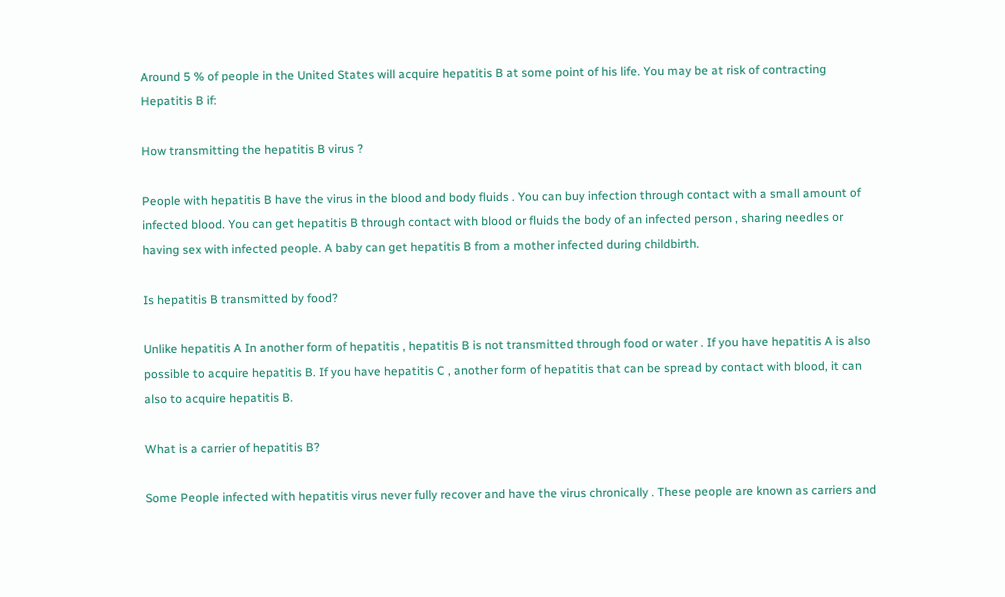Around 5 % of people in the United States will acquire hepatitis B at some point of his life. You may be at risk of contracting Hepatitis B if:

How transmitting the hepatitis B virus ?

People with hepatitis B have the virus in the blood and body fluids . You can buy infection through contact with a small amount of infected blood. You can get hepatitis B through contact with blood or fluids the body of an infected person , sharing needles or having sex with infected people. A baby can get hepatitis B from a mother infected during childbirth.

Is hepatitis B transmitted by food?

Unlike hepatitis A In another form of hepatitis , hepatitis B is not transmitted through food or water . If you have hepatitis A is also possible to acquire hepatitis B. If you have hepatitis C , another form of hepatitis that can be spread by contact with blood, it can also to acquire hepatitis B.

What is a carrier of hepatitis B?

Some People infected with hepatitis virus never fully recover and have the virus chronically . These people are known as carriers and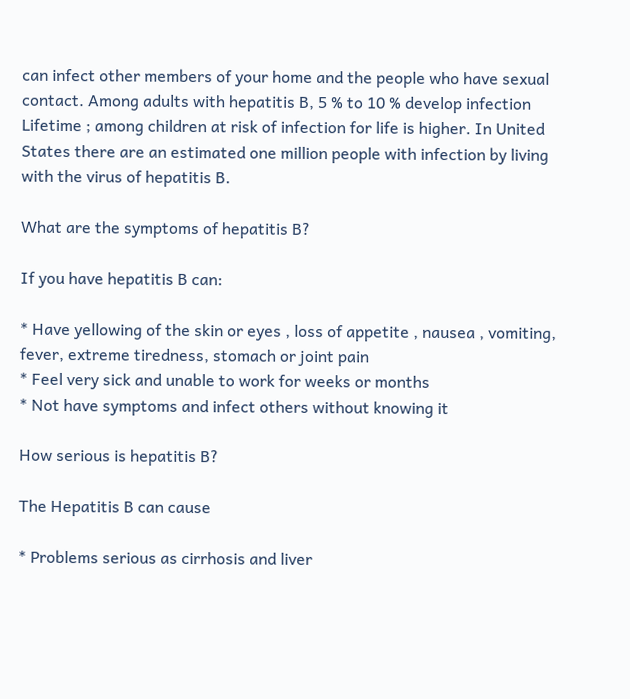can infect other members of your home and the people who have sexual contact. Among adults with hepatitis B, 5 % to 10 % develop infection Lifetime ; among children at risk of infection for life is higher. In United States there are an estimated one million people with infection by living with the virus of hepatitis B.

What are the symptoms of hepatitis B?

If you have hepatitis B can:

* Have yellowing of the skin or eyes , loss of appetite , nausea , vomiting, fever, extreme tiredness, stomach or joint pain
* Feel very sick and unable to work for weeks or months
* Not have symptoms and infect others without knowing it

How serious is hepatitis B?

The Hepatitis B can cause

* Problems serious as cirrhosis and liver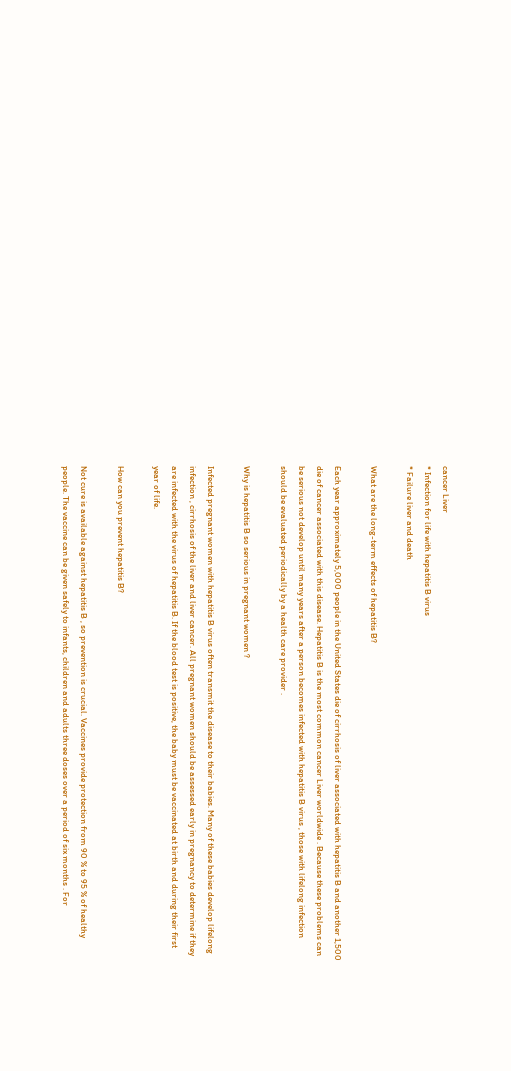cancer Liver
* Infection for life with hepatitis B virus
* Failure liver and death

What are the long-term effects of hepatitis B?

Each year approximately 5,000 people in the United States die of cirrhosis of liver associated with hepatitis B and another 1,500 die of cancer associated with this disease. Hepatitis B is the most common cancer Liver worldwide . Because these problems can be serious not develop until many years after a person becomes infected with hepatitis B virus , those with lifelong infection should be evaluated periodically by a health care provider .

Why is hepatitis B so serious in pregnant women ?

Infected pregnant women with hepatitis B virus often transmit the disease to their babies. Many of these babies develop lifelong infection , cirrhosis of the liver and liver cancer. All pregnant women should be assessed early in pregnancy to determine if they are infected with the virus of hepatitis B. If the blood test is positive, the baby must be vaccinated at birth and during their first year of life.

How can you prevent hepatitis B?

Not cure is available against hepatitis B , so prevention is crucial. Vaccines provide protection from 90 % to 95 % of healthy people. The vaccine can be given safely to infants, children and adults three doses over a period of six months . For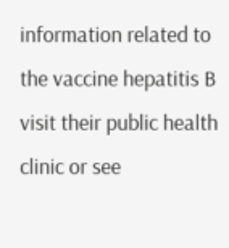information related to the vaccine hepatitis B visit their public health clinic or see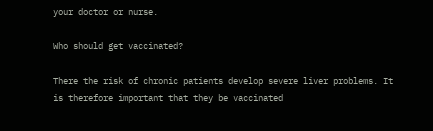your doctor or nurse.

Who should get vaccinated?

There the risk of chronic patients develop severe liver problems. It is therefore important that they be vaccinated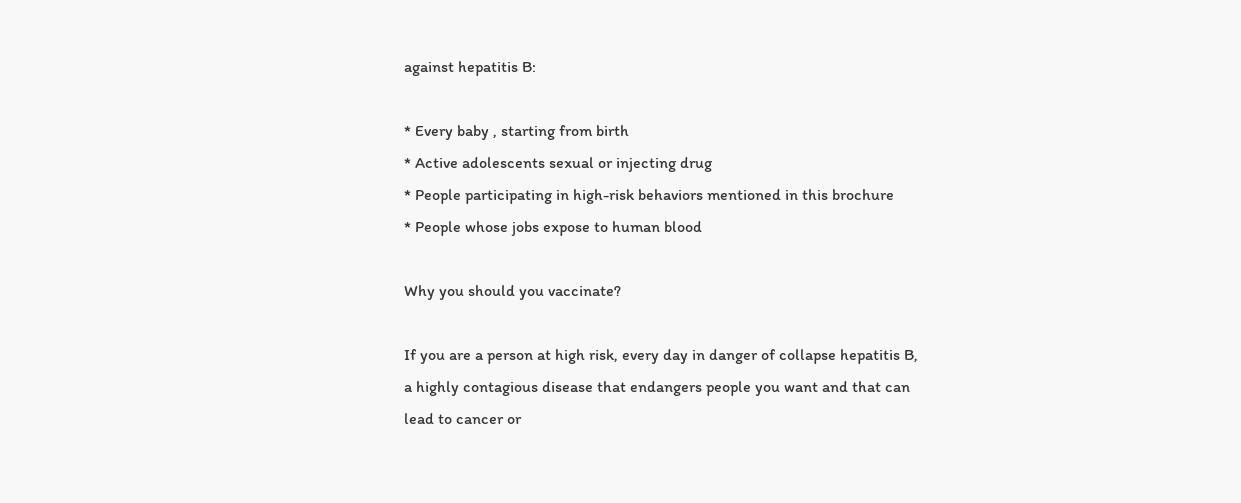against hepatitis B:

* Every baby , starting from birth
* Active adolescents sexual or injecting drug
* People participating in high-risk behaviors mentioned in this brochure
* People whose jobs expose to human blood

Why you should you vaccinate?

If you are a person at high risk, every day in danger of collapse hepatitis B, a highly contagious disease that endangers people you want and that can lead to cancer or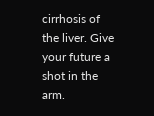cirrhosis of the liver. Give your future a shot in the arm.